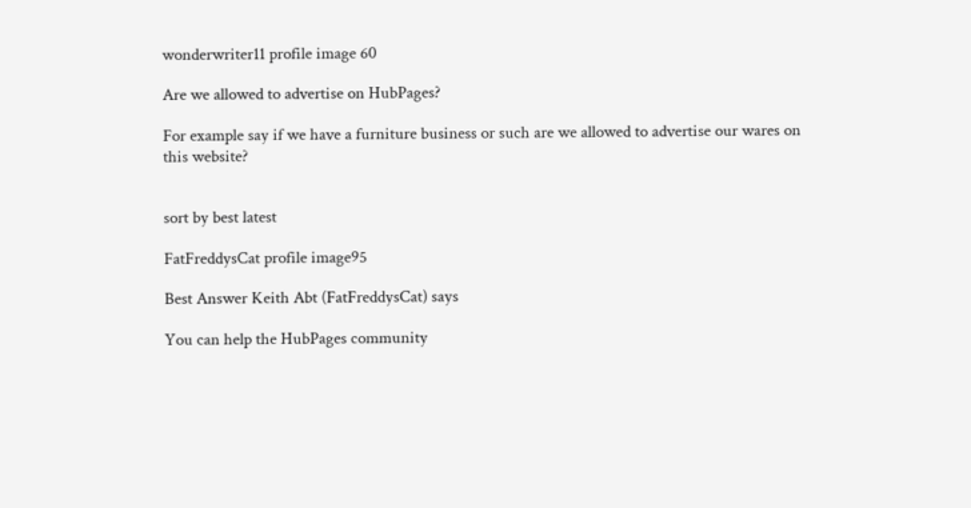wonderwriter11 profile image 60

Are we allowed to advertise on HubPages?

For example say if we have a furniture business or such are we allowed to advertise our wares on this website?


sort by best latest

FatFreddysCat profile image95

Best Answer Keith Abt (FatFreddysCat) says

You can help the HubPages community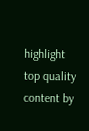highlight top quality content by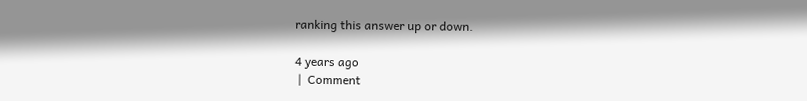ranking this answer up or down.

4 years ago
 |  Comment